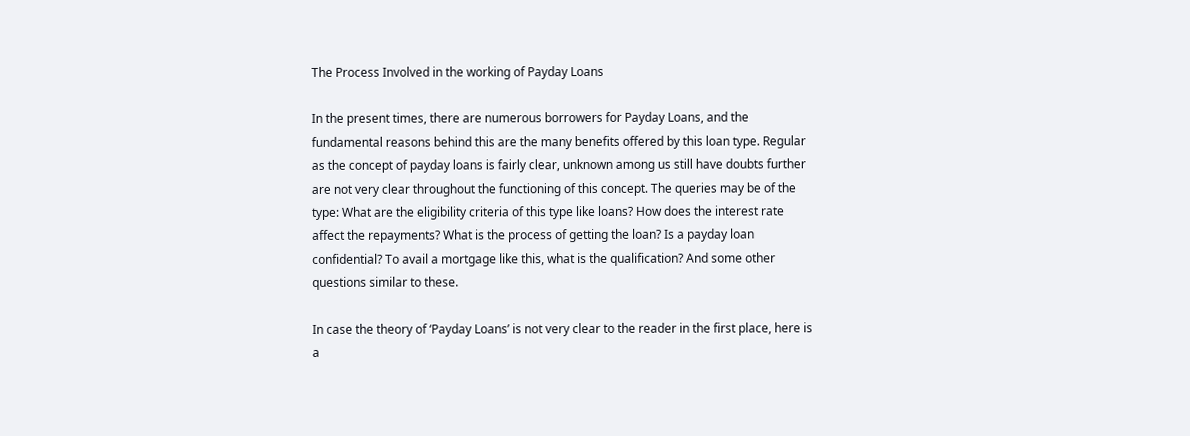The Process Involved in the working of Payday Loans

In the present times, there are numerous borrowers for Payday Loans, and the fundamental reasons behind this are the many benefits offered by this loan type. Regular as the concept of payday loans is fairly clear, unknown among us still have doubts further are not very clear throughout the functioning of this concept. The queries may be of the type: What are the eligibility criteria of this type like loans? How does the interest rate affect the repayments? What is the process of getting the loan? Is a payday loan confidential? To avail a mortgage like this, what is the qualification? And some other questions similar to these.

In case the theory of ‘Payday Loans’ is not very clear to the reader in the first place, here is a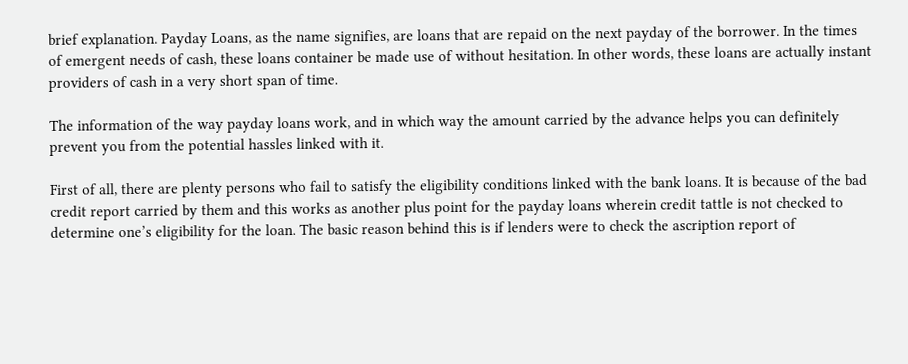brief explanation. Payday Loans, as the name signifies, are loans that are repaid on the next payday of the borrower. In the times of emergent needs of cash, these loans container be made use of without hesitation. In other words, these loans are actually instant providers of cash in a very short span of time.

The information of the way payday loans work, and in which way the amount carried by the advance helps you can definitely prevent you from the potential hassles linked with it.

First of all, there are plenty persons who fail to satisfy the eligibility conditions linked with the bank loans. It is because of the bad credit report carried by them and this works as another plus point for the payday loans wherein credit tattle is not checked to determine one’s eligibility for the loan. The basic reason behind this is if lenders were to check the ascription report of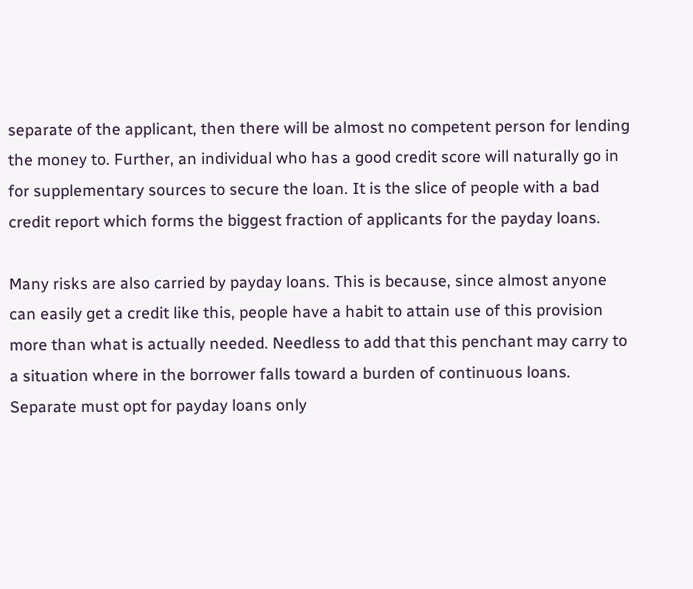separate of the applicant, then there will be almost no competent person for lending the money to. Further, an individual who has a good credit score will naturally go in for supplementary sources to secure the loan. It is the slice of people with a bad credit report which forms the biggest fraction of applicants for the payday loans.

Many risks are also carried by payday loans. This is because, since almost anyone can easily get a credit like this, people have a habit to attain use of this provision more than what is actually needed. Needless to add that this penchant may carry to a situation where in the borrower falls toward a burden of continuous loans. Separate must opt for payday loans only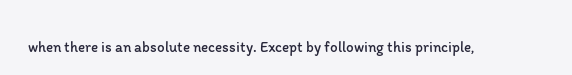when there is an absolute necessity. Except by following this principle,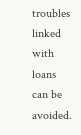troubles linked with loans can be avoided.